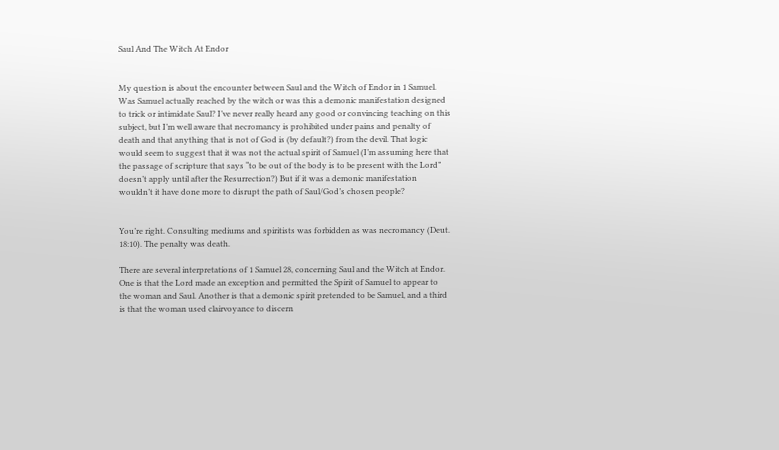Saul And The Witch At Endor


My question is about the encounter between Saul and the Witch of Endor in 1 Samuel. Was Samuel actually reached by the witch or was this a demonic manifestation designed to trick or intimidate Saul? I’ve never really heard any good or convincing teaching on this subject, but I’m well aware that necromancy is prohibited under pains and penalty of death and that anything that is not of God is (by default?) from the devil. That logic would seem to suggest that it was not the actual spirit of Samuel (I’m assuming here that the passage of scripture that says “to be out of the body is to be present with the Lord” doesn’t apply until after the Resurrection?) But if it was a demonic manifestation wouldn’t it have done more to disrupt the path of Saul/God’s chosen people?


You’re right. Consulting mediums and spiritists was forbidden as was necromancy (Deut. 18:10). The penalty was death.

There are several interpretations of 1 Samuel 28, concerning Saul and the Witch at Endor. One is that the Lord made an exception and permitted the Spirit of Samuel to appear to the woman and Saul. Another is that a demonic spirit pretended to be Samuel, and a third is that the woman used clairvoyance to discern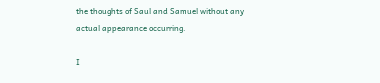the thoughts of Saul and Samuel without any actual appearance occurring.

I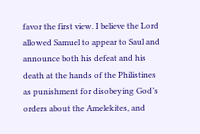favor the first view. I believe the Lord allowed Samuel to appear to Saul and announce both his defeat and his death at the hands of the Philistines as punishment for disobeying God’s orders about the Amelekites, and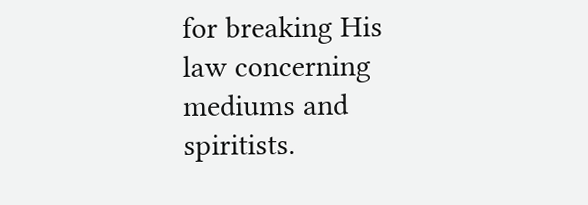for breaking His law concerning mediums and spiritists.